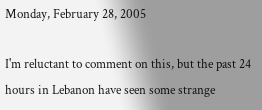Monday, February 28, 2005

I'm reluctant to comment on this, but the past 24 hours in Lebanon have seen some strange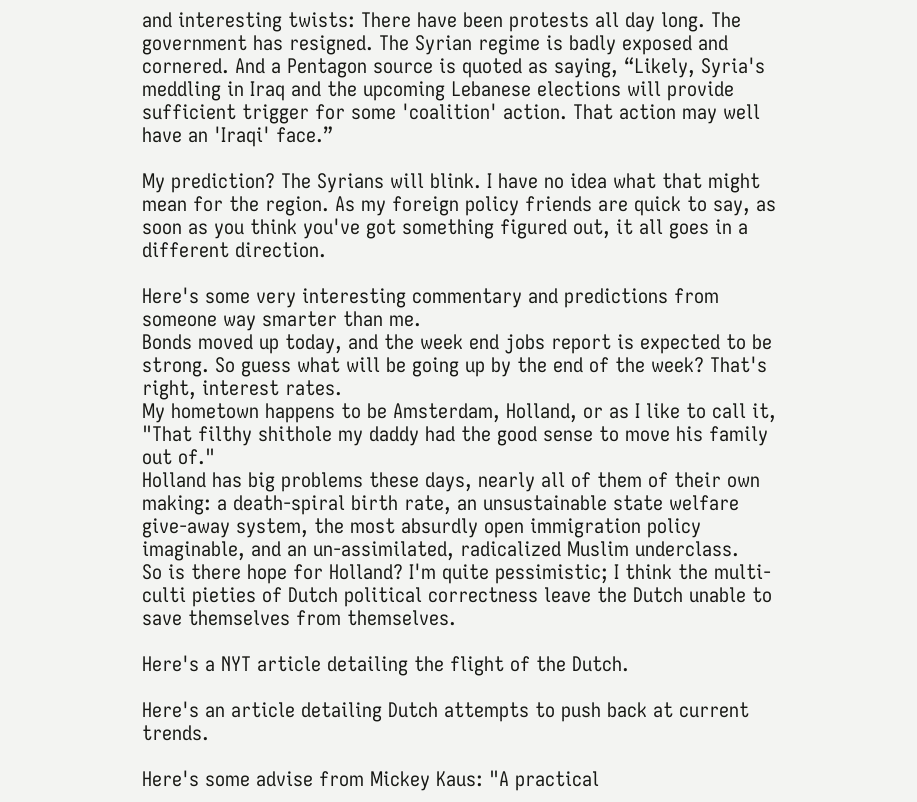and interesting twists: There have been protests all day long. The government has resigned. The Syrian regime is badly exposed and cornered. And a Pentagon source is quoted as saying, “Likely, Syria's meddling in Iraq and the upcoming Lebanese elections will provide sufficient trigger for some 'coalition' action. That action may well have an 'Iraqi' face.”

My prediction? The Syrians will blink. I have no idea what that might mean for the region. As my foreign policy friends are quick to say, as soon as you think you've got something figured out, it all goes in a different direction.

Here's some very interesting commentary and predictions from someone way smarter than me.
Bonds moved up today, and the week end jobs report is expected to be strong. So guess what will be going up by the end of the week? That's right, interest rates.
My hometown happens to be Amsterdam, Holland, or as I like to call it, "That filthy shithole my daddy had the good sense to move his family out of."
Holland has big problems these days, nearly all of them of their own making: a death-spiral birth rate, an unsustainable state welfare give-away system, the most absurdly open immigration policy imaginable, and an un-assimilated, radicalized Muslim underclass.
So is there hope for Holland? I'm quite pessimistic; I think the multi-culti pieties of Dutch political correctness leave the Dutch unable to save themselves from themselves.

Here's a NYT article detailing the flight of the Dutch.

Here's an article detailing Dutch attempts to push back at current trends.

Here's some advise from Mickey Kaus: "A practical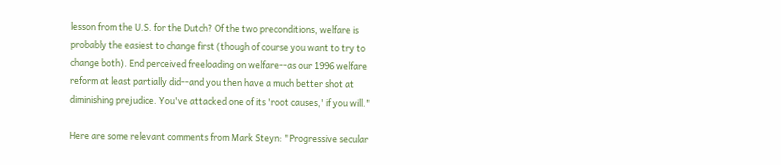lesson from the U.S. for the Dutch? Of the two preconditions, welfare is probably the easiest to change first (though of course you want to try to change both). End perceived freeloading on welfare--as our 1996 welfare reform at least partially did--and you then have a much better shot at diminishing prejudice. You've attacked one of its 'root causes,' if you will."

Here are some relevant comments from Mark Steyn: "Progressive secular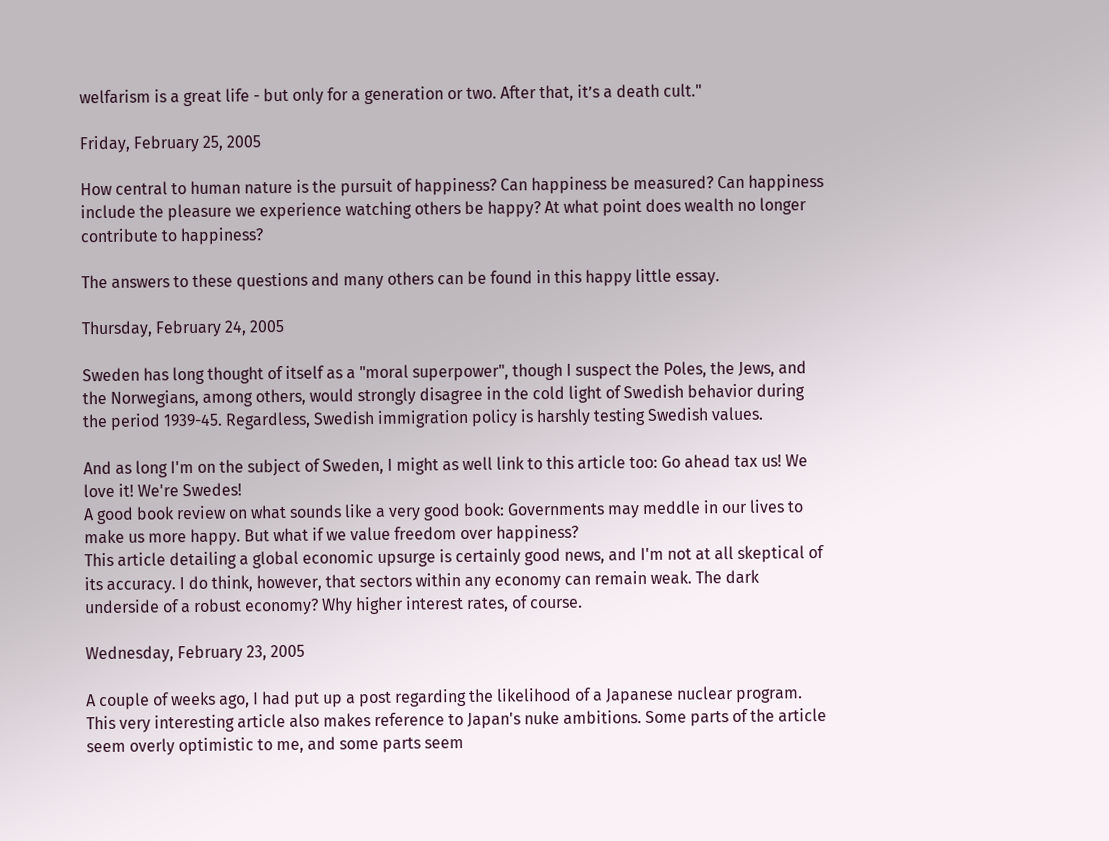welfarism is a great life - but only for a generation or two. After that, it’s a death cult."

Friday, February 25, 2005

How central to human nature is the pursuit of happiness? Can happiness be measured? Can happiness include the pleasure we experience watching others be happy? At what point does wealth no longer contribute to happiness?

The answers to these questions and many others can be found in this happy little essay.

Thursday, February 24, 2005

Sweden has long thought of itself as a "moral superpower", though I suspect the Poles, the Jews, and the Norwegians, among others, would strongly disagree in the cold light of Swedish behavior during the period 1939-45. Regardless, Swedish immigration policy is harshly testing Swedish values.

And as long I'm on the subject of Sweden, I might as well link to this article too: Go ahead tax us! We love it! We're Swedes!
A good book review on what sounds like a very good book: Governments may meddle in our lives to make us more happy. But what if we value freedom over happiness?
This article detailing a global economic upsurge is certainly good news, and I'm not at all skeptical of its accuracy. I do think, however, that sectors within any economy can remain weak. The dark underside of a robust economy? Why higher interest rates, of course.

Wednesday, February 23, 2005

A couple of weeks ago, I had put up a post regarding the likelihood of a Japanese nuclear program. This very interesting article also makes reference to Japan's nuke ambitions. Some parts of the article seem overly optimistic to me, and some parts seem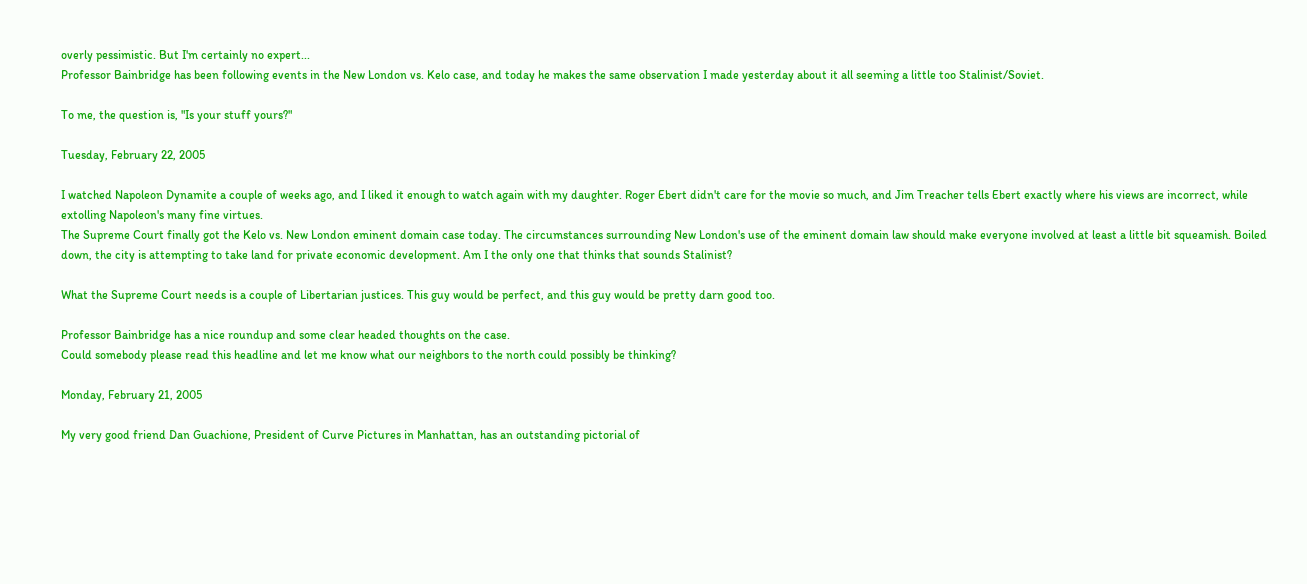overly pessimistic. But I'm certainly no expert...
Professor Bainbridge has been following events in the New London vs. Kelo case, and today he makes the same observation I made yesterday about it all seeming a little too Stalinist/Soviet.

To me, the question is, "Is your stuff yours?"

Tuesday, February 22, 2005

I watched Napoleon Dynamite a couple of weeks ago, and I liked it enough to watch again with my daughter. Roger Ebert didn't care for the movie so much, and Jim Treacher tells Ebert exactly where his views are incorrect, while extolling Napoleon's many fine virtues.
The Supreme Court finally got the Kelo vs. New London eminent domain case today. The circumstances surrounding New London's use of the eminent domain law should make everyone involved at least a little bit squeamish. Boiled down, the city is attempting to take land for private economic development. Am I the only one that thinks that sounds Stalinist?

What the Supreme Court needs is a couple of Libertarian justices. This guy would be perfect, and this guy would be pretty darn good too.

Professor Bainbridge has a nice roundup and some clear headed thoughts on the case.
Could somebody please read this headline and let me know what our neighbors to the north could possibly be thinking?

Monday, February 21, 2005

My very good friend Dan Guachione, President of Curve Pictures in Manhattan, has an outstanding pictorial of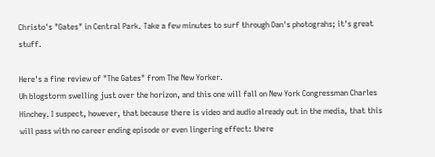Christo's "Gates" in Central Park. Take a few minutes to surf through Dan's photograhs; it's great stuff.

Here's a fine review of "The Gates" from The New Yorker.
Uh blogstorm swelling just over the horizon, and this one will fall on New York Congressman Charles Hinchey. I suspect, however, that because there is video and audio already out in the media, that this will pass with no career ending episode or even lingering effect: there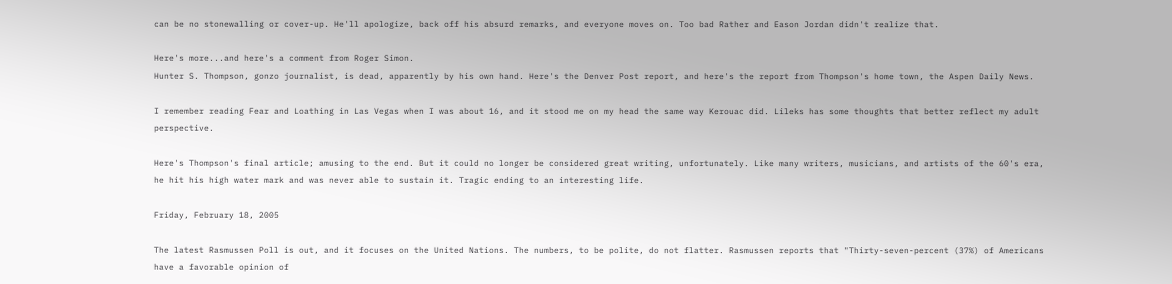can be no stonewalling or cover-up. He'll apologize, back off his absurd remarks, and everyone moves on. Too bad Rather and Eason Jordan didn't realize that.

Here's more...and here's a comment from Roger Simon.
Hunter S. Thompson, gonzo journalist, is dead, apparently by his own hand. Here's the Denver Post report, and here's the report from Thompson's home town, the Aspen Daily News.

I remember reading Fear and Loathing in Las Vegas when I was about 16, and it stood me on my head the same way Kerouac did. Lileks has some thoughts that better reflect my adult perspective.

Here's Thompson's final article; amusing to the end. But it could no longer be considered great writing, unfortunately. Like many writers, musicians, and artists of the 60's era, he hit his high water mark and was never able to sustain it. Tragic ending to an interesting life.

Friday, February 18, 2005

The latest Rasmussen Poll is out, and it focuses on the United Nations. The numbers, to be polite, do not flatter. Rasmussen reports that "Thirty-seven-percent (37%) of Americans have a favorable opinion of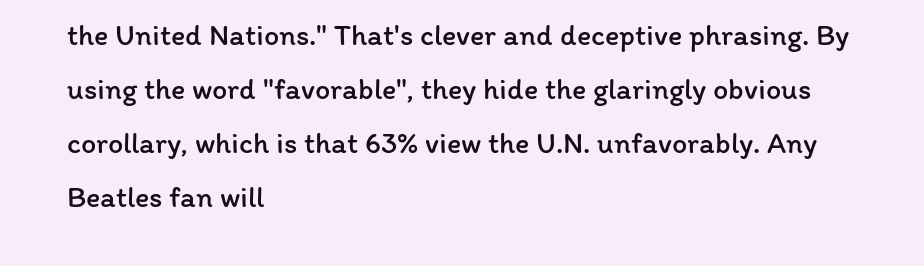the United Nations." That's clever and deceptive phrasing. By using the word "favorable", they hide the glaringly obvious corollary, which is that 63% view the U.N. unfavorably. Any Beatles fan will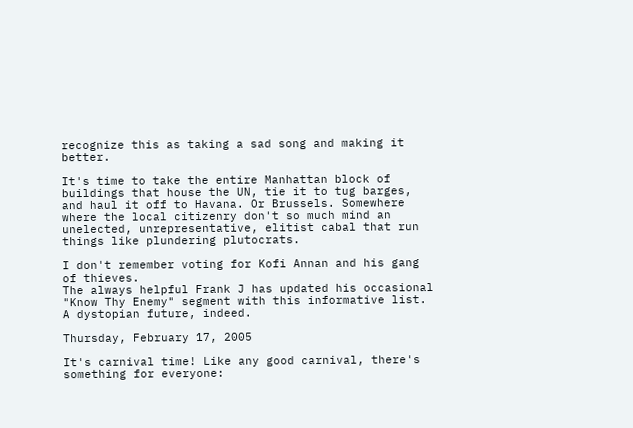recognize this as taking a sad song and making it better.

It's time to take the entire Manhattan block of buildings that house the UN, tie it to tug barges, and haul it off to Havana. Or Brussels. Somewhere where the local citizenry don't so much mind an unelected, unrepresentative, elitist cabal that run things like plundering plutocrats.

I don't remember voting for Kofi Annan and his gang of thieves.
The always helpful Frank J has updated his occasional "Know Thy Enemy" segment with this informative list. A dystopian future, indeed.

Thursday, February 17, 2005

It's carnival time! Like any good carnival, there's something for everyone: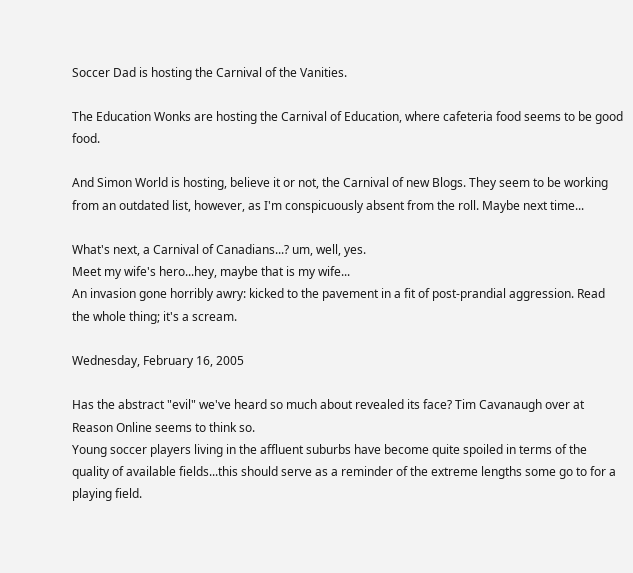Soccer Dad is hosting the Carnival of the Vanities.

The Education Wonks are hosting the Carnival of Education, where cafeteria food seems to be good food.

And Simon World is hosting, believe it or not, the Carnival of new Blogs. They seem to be working from an outdated list, however, as I'm conspicuously absent from the roll. Maybe next time...

What's next, a Carnival of Canadians...? um, well, yes.
Meet my wife's hero...hey, maybe that is my wife...
An invasion gone horribly awry: kicked to the pavement in a fit of post-prandial aggression. Read the whole thing; it's a scream.

Wednesday, February 16, 2005

Has the abstract "evil" we've heard so much about revealed its face? Tim Cavanaugh over at Reason Online seems to think so.
Young soccer players living in the affluent suburbs have become quite spoiled in terms of the quality of available fields...this should serve as a reminder of the extreme lengths some go to for a playing field.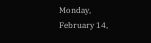Monday, February 14,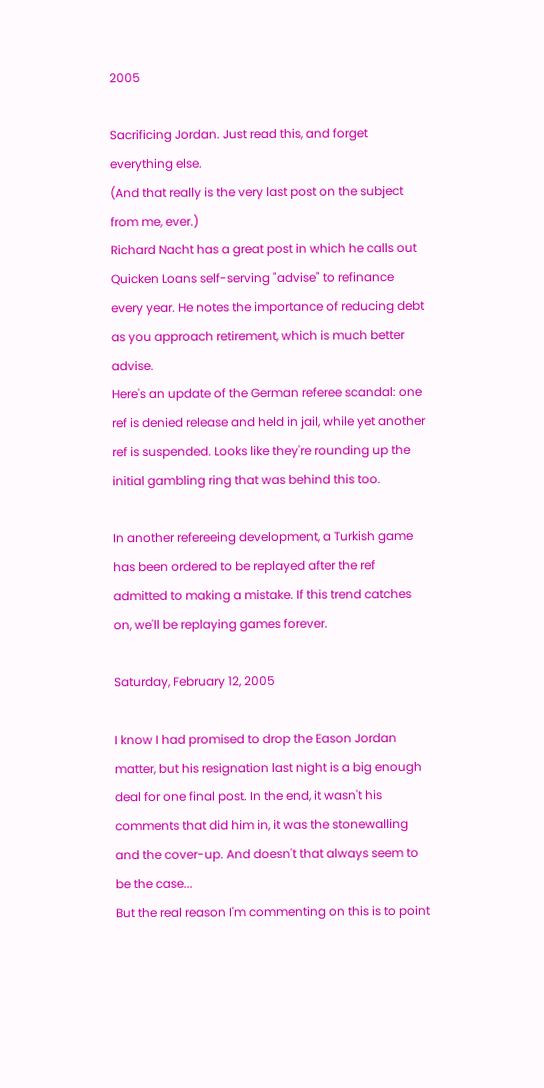2005

Sacrificing Jordan. Just read this, and forget everything else.
(And that really is the very last post on the subject from me, ever.)
Richard Nacht has a great post in which he calls out Quicken Loans self-serving "advise" to refinance every year. He notes the importance of reducing debt as you approach retirement, which is much better advise.
Here's an update of the German referee scandal: one ref is denied release and held in jail, while yet another ref is suspended. Looks like they're rounding up the initial gambling ring that was behind this too.

In another refereeing development, a Turkish game has been ordered to be replayed after the ref admitted to making a mistake. If this trend catches on, we'll be replaying games forever.

Saturday, February 12, 2005

I know I had promised to drop the Eason Jordan matter, but his resignation last night is a big enough deal for one final post. In the end, it wasn't his comments that did him in, it was the stonewalling and the cover-up. And doesn't that always seem to be the case...
But the real reason I'm commenting on this is to point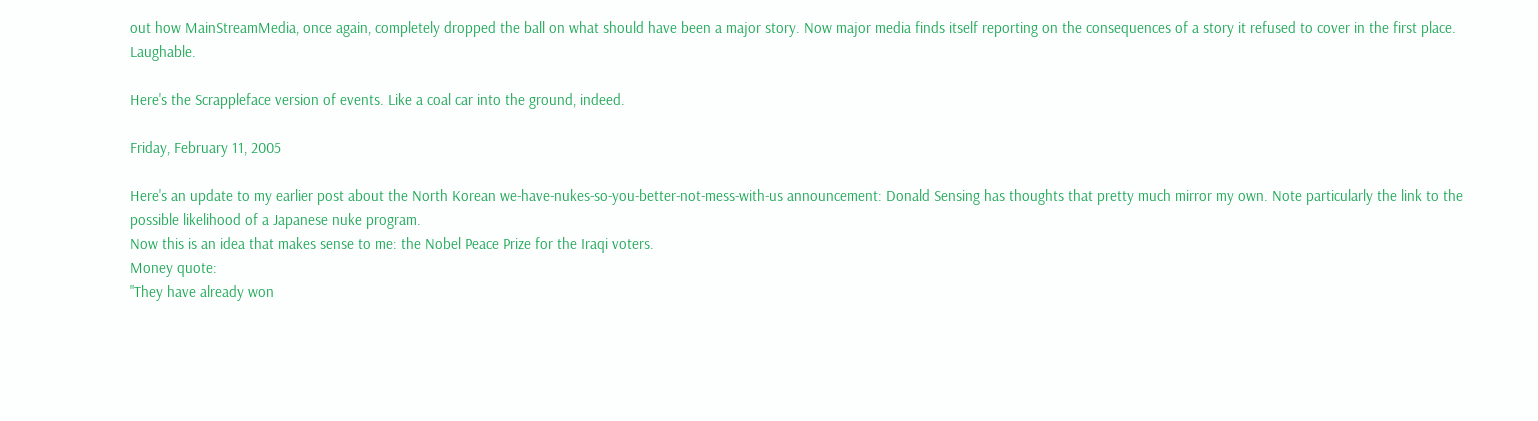out how MainStreamMedia, once again, completely dropped the ball on what should have been a major story. Now major media finds itself reporting on the consequences of a story it refused to cover in the first place. Laughable.

Here's the Scrappleface version of events. Like a coal car into the ground, indeed.

Friday, February 11, 2005

Here's an update to my earlier post about the North Korean we-have-nukes-so-you-better-not-mess-with-us announcement: Donald Sensing has thoughts that pretty much mirror my own. Note particularly the link to the possible likelihood of a Japanese nuke program.
Now this is an idea that makes sense to me: the Nobel Peace Prize for the Iraqi voters.
Money quote:
"They have already won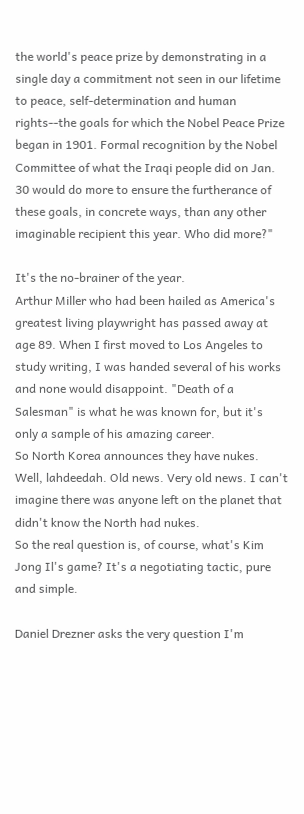the world's peace prize by demonstrating in a single day a commitment not seen in our lifetime to peace, self-determination and human rights--the goals for which the Nobel Peace Prize began in 1901. Formal recognition by the Nobel Committee of what the Iraqi people did on Jan. 30 would do more to ensure the furtherance of these goals, in concrete ways, than any other imaginable recipient this year. Who did more?"

It's the no-brainer of the year.
Arthur Miller who had been hailed as America's greatest living playwright has passed away at age 89. When I first moved to Los Angeles to study writing, I was handed several of his works and none would disappoint. "Death of a Salesman" is what he was known for, but it's only a sample of his amazing career.
So North Korea announces they have nukes. Well, lahdeedah. Old news. Very old news. I can't imagine there was anyone left on the planet that didn't know the North had nukes.
So the real question is, of course, what's Kim Jong Il's game? It's a negotiating tactic, pure and simple.

Daniel Drezner asks the very question I'm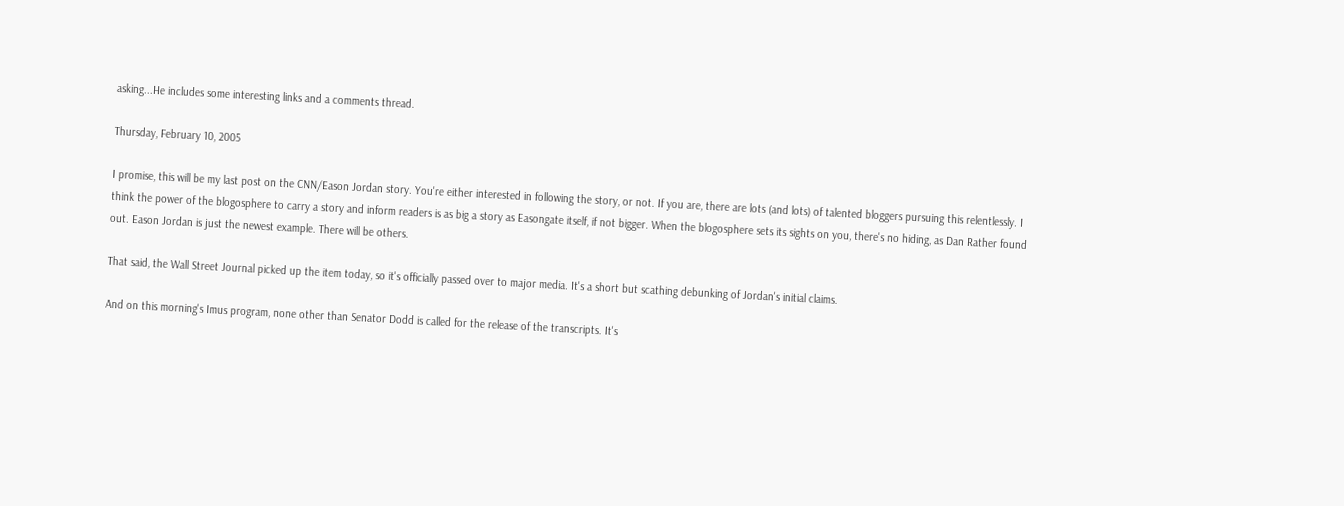asking...He includes some interesting links and a comments thread.

Thursday, February 10, 2005

I promise, this will be my last post on the CNN/Eason Jordan story. You're either interested in following the story, or not. If you are, there are lots (and lots) of talented bloggers pursuing this relentlessly. I think the power of the blogosphere to carry a story and inform readers is as big a story as Easongate itself, if not bigger. When the blogosphere sets its sights on you, there's no hiding, as Dan Rather found out. Eason Jordan is just the newest example. There will be others.

That said, the Wall Street Journal picked up the item today, so it's officially passed over to major media. It's a short but scathing debunking of Jordan's initial claims.

And on this morning's Imus program, none other than Senator Dodd is called for the release of the transcripts. It's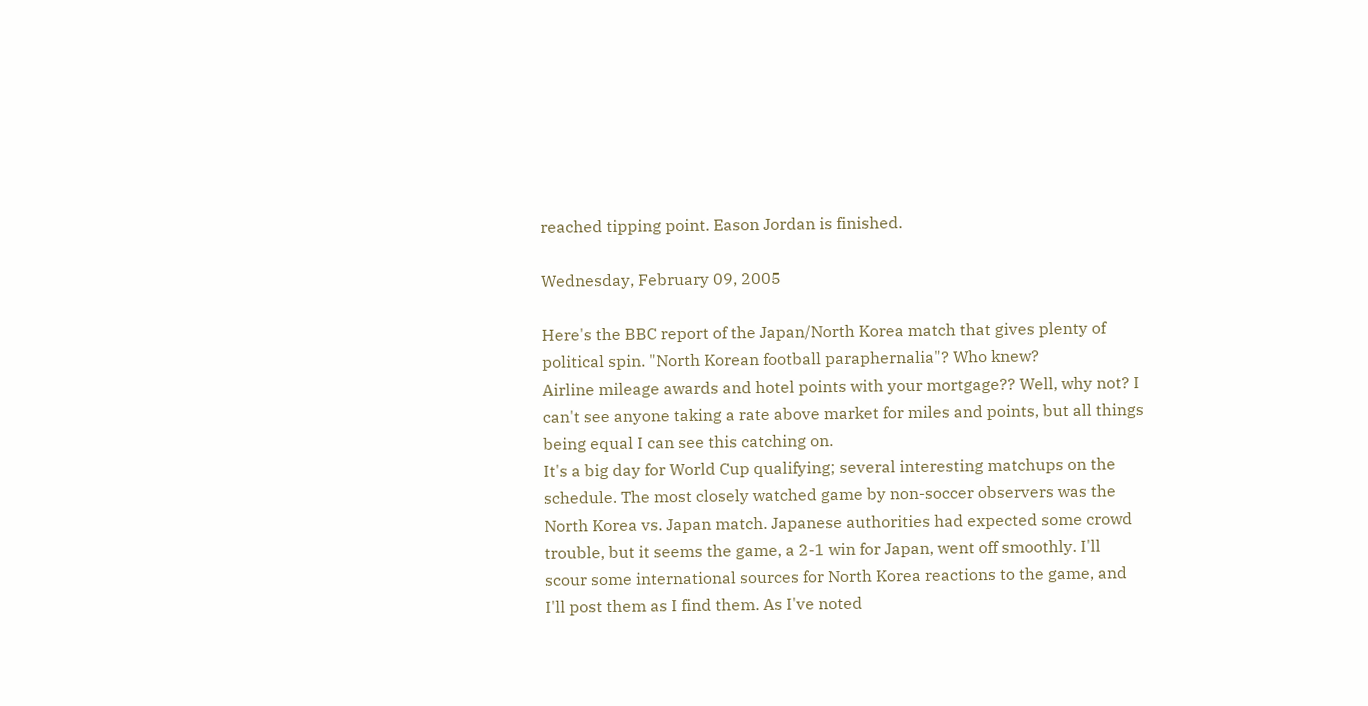reached tipping point. Eason Jordan is finished.

Wednesday, February 09, 2005

Here's the BBC report of the Japan/North Korea match that gives plenty of political spin. "North Korean football paraphernalia"? Who knew?
Airline mileage awards and hotel points with your mortgage?? Well, why not? I can't see anyone taking a rate above market for miles and points, but all things being equal I can see this catching on.
It's a big day for World Cup qualifying; several interesting matchups on the schedule. The most closely watched game by non-soccer observers was the North Korea vs. Japan match. Japanese authorities had expected some crowd trouble, but it seems the game, a 2-1 win for Japan, went off smoothly. I'll scour some international sources for North Korea reactions to the game, and I'll post them as I find them. As I've noted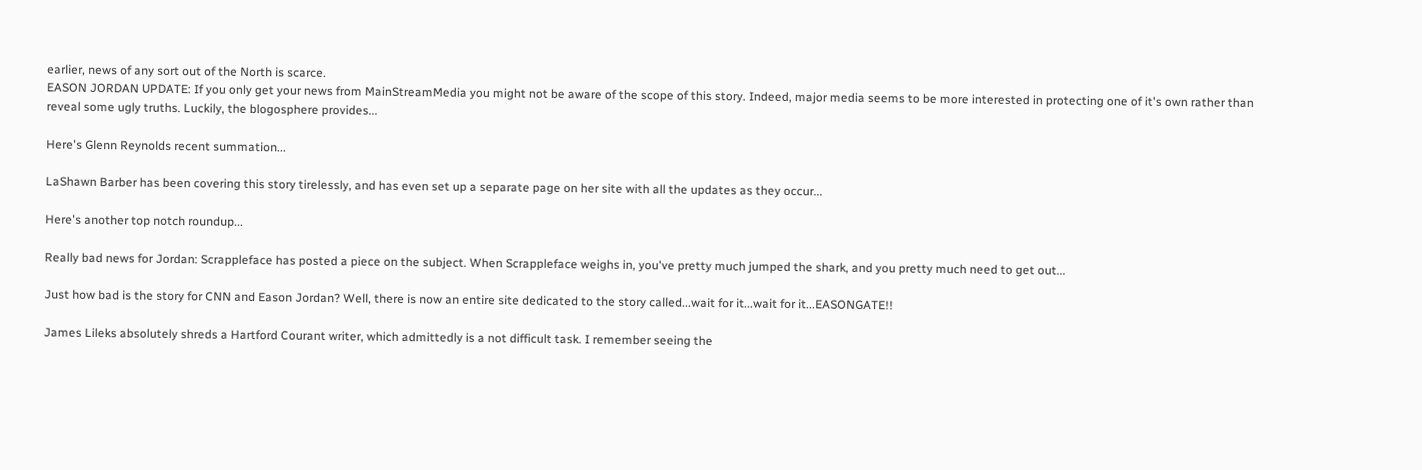earlier, news of any sort out of the North is scarce.
EASON JORDAN UPDATE: If you only get your news from MainStreamMedia you might not be aware of the scope of this story. Indeed, major media seems to be more interested in protecting one of it's own rather than reveal some ugly truths. Luckily, the blogosphere provides...

Here's Glenn Reynolds recent summation...

LaShawn Barber has been covering this story tirelessly, and has even set up a separate page on her site with all the updates as they occur...

Here's another top notch roundup...

Really bad news for Jordan: Scrappleface has posted a piece on the subject. When Scrappleface weighs in, you've pretty much jumped the shark, and you pretty much need to get out...

Just how bad is the story for CNN and Eason Jordan? Well, there is now an entire site dedicated to the story called...wait for it...wait for it...EASONGATE!!

James Lileks absolutely shreds a Hartford Courant writer, which admittedly is a not difficult task. I remember seeing the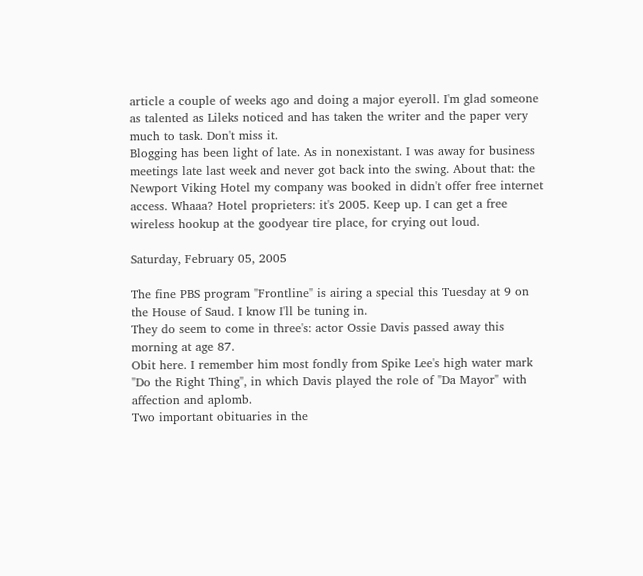article a couple of weeks ago and doing a major eyeroll. I'm glad someone as talented as Lileks noticed and has taken the writer and the paper very much to task. Don't miss it.
Blogging has been light of late. As in nonexistant. I was away for business meetings late last week and never got back into the swing. About that: the Newport Viking Hotel my company was booked in didn't offer free internet access. Whaaa? Hotel proprieters: it's 2005. Keep up. I can get a free wireless hookup at the goodyear tire place, for crying out loud.

Saturday, February 05, 2005

The fine PBS program "Frontline" is airing a special this Tuesday at 9 on the House of Saud. I know I'll be tuning in.
They do seem to come in three's: actor Ossie Davis passed away this morning at age 87.
Obit here. I remember him most fondly from Spike Lee's high water mark "Do the Right Thing", in which Davis played the role of "Da Mayor" with affection and aplomb.
Two important obituaries in the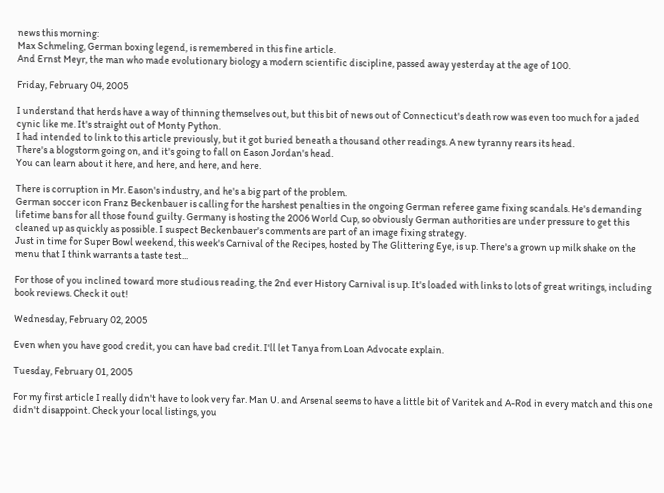news this morning:
Max Schmeling, German boxing legend, is remembered in this fine article.
And Ernst Meyr, the man who made evolutionary biology a modern scientific discipline, passed away yesterday at the age of 100.

Friday, February 04, 2005

I understand that herds have a way of thinning themselves out, but this bit of news out of Connecticut's death row was even too much for a jaded cynic like me. It's straight out of Monty Python.
I had intended to link to this article previously, but it got buried beneath a thousand other readings. A new tyranny rears its head.
There's a blogstorm going on, and it's going to fall on Eason Jordan's head.
You can learn about it here, and here, and here, and here.

There is corruption in Mr. Eason's industry, and he's a big part of the problem.
German soccer icon Franz Beckenbauer is calling for the harshest penalties in the ongoing German referee game fixing scandals. He's demanding lifetime bans for all those found guilty. Germany is hosting the 2006 World Cup, so obviously German authorities are under pressure to get this cleaned up as quickly as possible. I suspect Beckenbauer's comments are part of an image fixing strategy.
Just in time for Super Bowl weekend, this week's Carnival of the Recipes, hosted by The Glittering Eye, is up. There's a grown up milk shake on the menu that I think warrants a taste test...

For those of you inclined toward more studious reading, the 2nd ever History Carnival is up. It's loaded with links to lots of great writings, including book reviews. Check it out!

Wednesday, February 02, 2005

Even when you have good credit, you can have bad credit. I'll let Tanya from Loan Advocate explain.

Tuesday, February 01, 2005

For my first article I really didn't have to look very far. Man U. and Arsenal seems to have a little bit of Varitek and A-Rod in every match and this one didn't disappoint. Check your local listings, you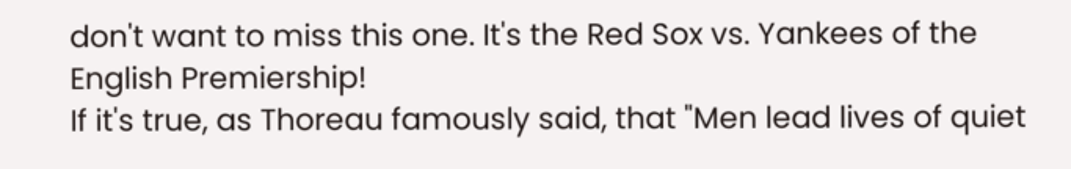don't want to miss this one. It's the Red Sox vs. Yankees of the English Premiership!
If it's true, as Thoreau famously said, that "Men lead lives of quiet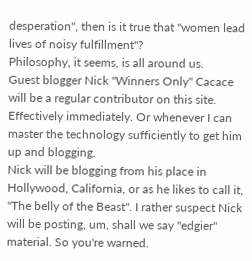desperation", then is it true that "women lead lives of noisy fulfillment"?
Philosophy, it seems, is all around us.
Guest blogger Nick "Winners Only" Cacace will be a regular contributor on this site. Effectively immediately. Or whenever I can master the technology sufficiently to get him up and blogging.
Nick will be blogging from his place in Hollywood, California, or as he likes to call it, "The belly of the Beast". I rather suspect Nick will be posting, um, shall we say "edgier" material. So you're warned.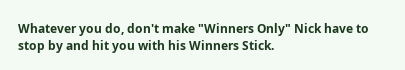Whatever you do, don't make "Winners Only" Nick have to stop by and hit you with his Winners Stick.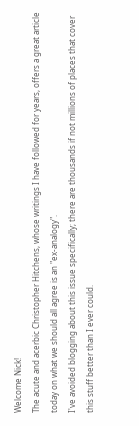Welcome Nick!
The acute and acerbic Christopher Hitchens, whose writings I have followed for years, offers a great article today on what we should all agree is an "ex-analogy".
I've avoided blogging about this issue specifically; there are thousands if not millions of places that cover this stuff better than I ever could.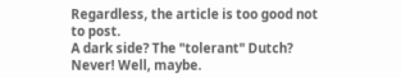Regardless, the article is too good not to post.
A dark side? The "tolerant" Dutch? Never! Well, maybe.